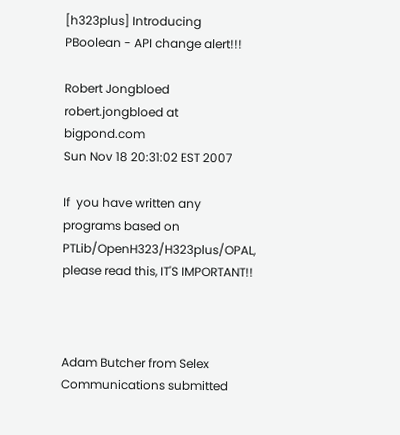[h323plus] Introducing PBoolean - API change alert!!!

Robert Jongbloed robert.jongbloed at bigpond.com
Sun Nov 18 20:31:02 EST 2007

If  you have written any programs based on PTLib/OpenH323/H323plus/OPAL,
please read this, IT'S IMPORTANT!!



Adam Butcher from Selex Communications submitted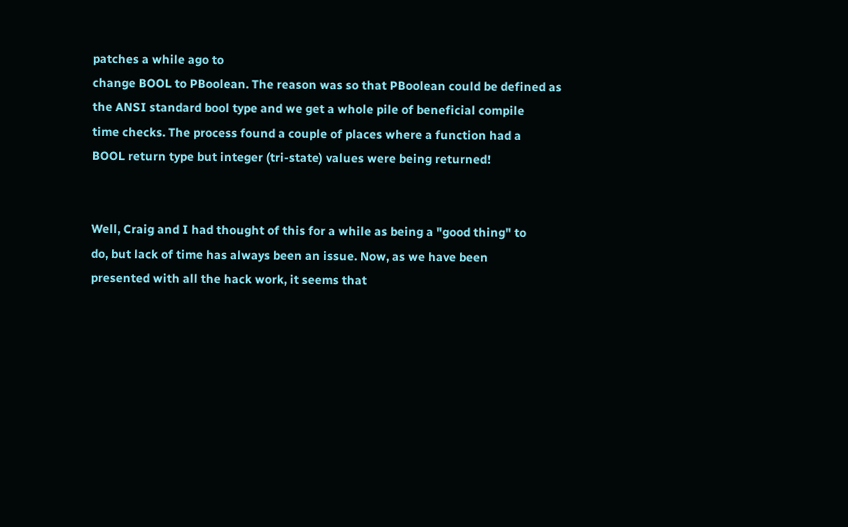patches a while ago to
change BOOL to PBoolean. The reason was so that PBoolean could be defined as
the ANSI standard bool type and we get a whole pile of beneficial compile
time checks. The process found a couple of places where a function had a
BOOL return type but integer (tri-state) values were being returned!


Well, Craig and I had thought of this for a while as being a "good thing" to
do, but lack of time has always been an issue. Now, as we have been
presented with all the hack work, it seems that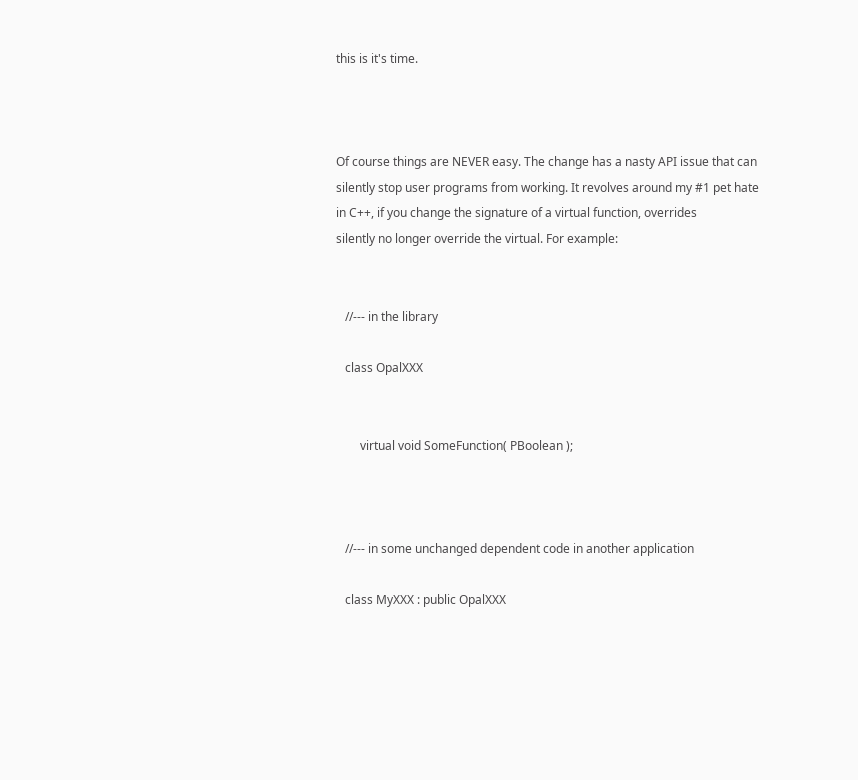this is it's time.



Of course things are NEVER easy. The change has a nasty API issue that can
silently stop user programs from working. It revolves around my #1 pet hate
in C++, if you change the signature of a virtual function, overrides
silently no longer override the virtual. For example:


   //--- in the library

   class OpalXXX


        virtual void SomeFunction( PBoolean );



   //--- in some unchanged dependent code in another application

   class MyXXX : public OpalXXX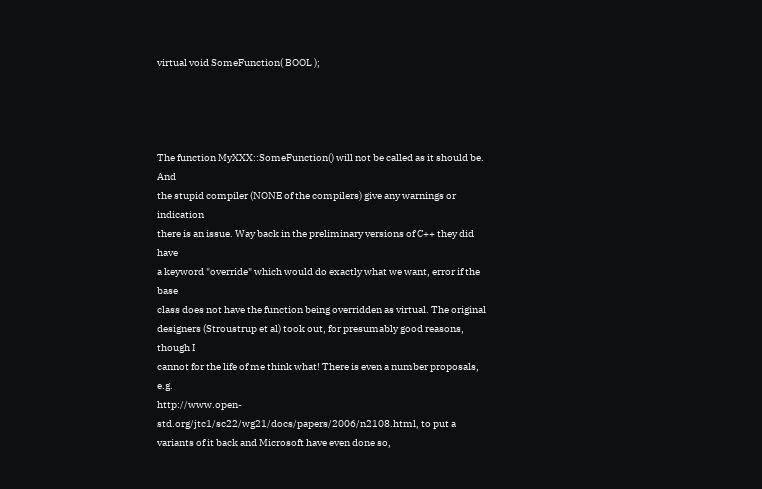virtual void SomeFunction( BOOL );




The function MyXXX::SomeFunction() will not be called as it should be. And
the stupid compiler (NONE of the compilers) give any warnings or indication
there is an issue. Way back in the preliminary versions of C++ they did have
a keyword "override" which would do exactly what we want, error if the base
class does not have the function being overridden as virtual. The original
designers (Stroustrup et al) took out, for presumably good reasons, though I
cannot for the life of me think what! There is even a number proposals, e.g.
http://www.open-std.org/jtc1/sc22/wg21/docs/papers/2006/n2108.html, to put a
variants of it back and Microsoft have even done so,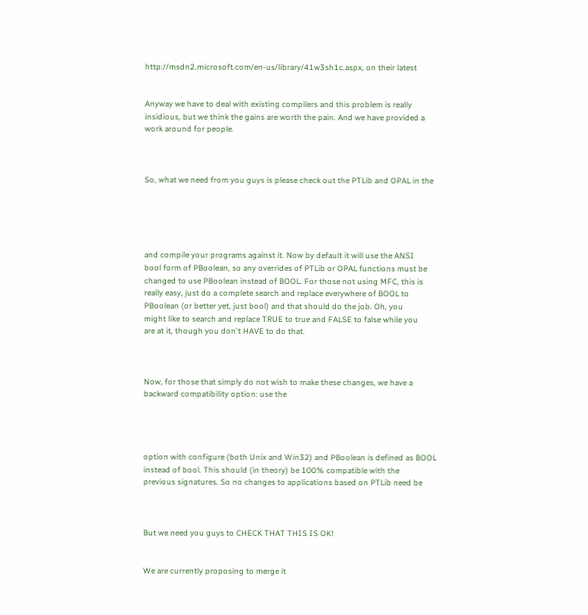http://msdn2.microsoft.com/en-us/library/41w3sh1c.aspx, on their latest


Anyway we have to deal with existing compilers and this problem is really
insidious, but we think the gains are worth the pain. And we have provided a
work around for people.



So, what we need from you guys is please check out the PTLib and OPAL in the





and compile your programs against it. Now by default it will use the ANSI
bool form of PBoolean, so any overrides of PTLib or OPAL functions must be
changed to use PBoolean instead of BOOL. For those not using MFC, this is
really easy, just do a complete search and replace everywhere of BOOL to
PBoolean (or better yet, just bool) and that should do the job. Oh, you
might like to search and replace TRUE to true and FALSE to false while you
are at it, though you don't HAVE to do that.



Now, for those that simply do not wish to make these changes, we have a
backward compatibility option: use the




option with configure (both Unix and Win32) and PBoolean is defined as BOOL
instead of bool. This should (in theory) be 100% compatible with the
previous signatures. So no changes to applications based on PTLib need be



But we need you guys to CHECK THAT THIS IS OK!


We are currently proposing to merge it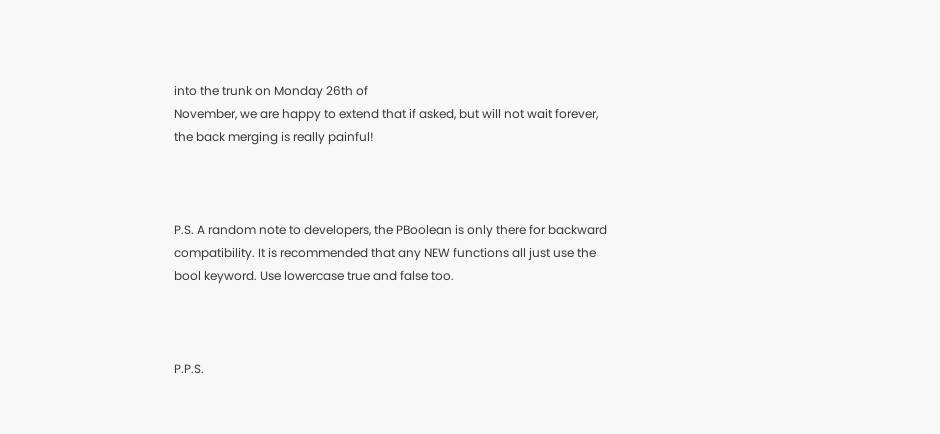into the trunk on Monday 26th of
November, we are happy to extend that if asked, but will not wait forever,
the back merging is really painful!



P.S. A random note to developers, the PBoolean is only there for backward
compatibility. It is recommended that any NEW functions all just use the
bool keyword. Use lowercase true and false too.



P.P.S.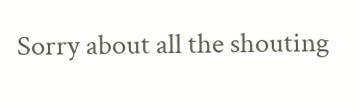Sorry about all the shouting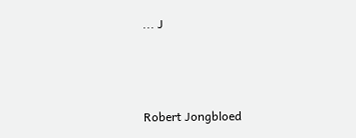... J



Robert Jongbloed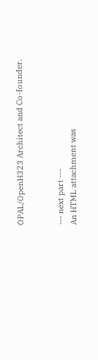OPAL/OpenH323 Architect and Co-founder.


--- next part ---
An HTML attachment was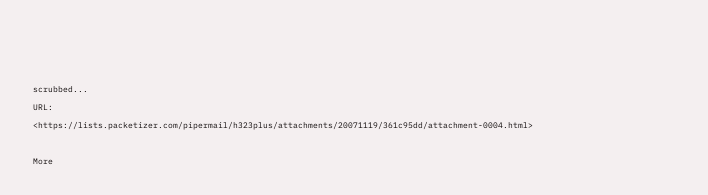scrubbed...
URL: <https://lists.packetizer.com/pipermail/h323plus/attachments/20071119/361c95dd/attachment-0004.html>

More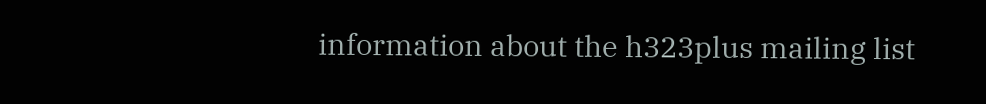information about the h323plus mailing list